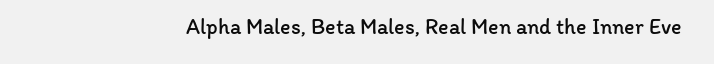Alpha Males, Beta Males, Real Men and the Inner Eve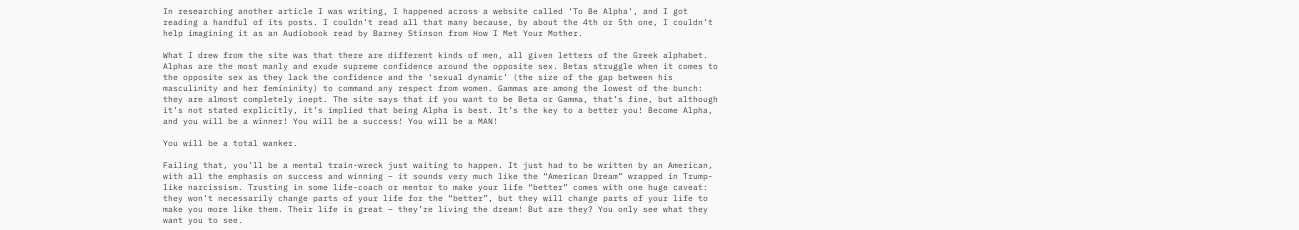In researching another article I was writing, I happened across a website called ‘To Be Alpha‘, and I got reading a handful of its posts. I couldn’t read all that many because, by about the 4th or 5th one, I couldn’t help imagining it as an Audiobook read by Barney Stinson from How I Met Your Mother.

What I drew from the site was that there are different kinds of men, all given letters of the Greek alphabet. Alphas are the most manly and exude supreme confidence around the opposite sex. Betas struggle when it comes to the opposite sex as they lack the confidence and the ‘sexual dynamic’ (the size of the gap between his masculinity and her femininity) to command any respect from women. Gammas are among the lowest of the bunch: they are almost completely inept. The site says that if you want to be Beta or Gamma, that’s fine, but although it’s not stated explicitly, it’s implied that being Alpha is best. It’s the key to a better you! Become Alpha, and you will be a winner! You will be a success! You will be a MAN!

You will be a total wanker.

Failing that, you’ll be a mental train-wreck just waiting to happen. It just had to be written by an American, with all the emphasis on success and winning – it sounds very much like the “American Dream” wrapped in Trump-like narcissism. Trusting in some life-coach or mentor to make your life “better” comes with one huge caveat: they won’t necessarily change parts of your life for the “better”, but they will change parts of your life to make you more like them. Their life is great – they’re living the dream! But are they? You only see what they want you to see.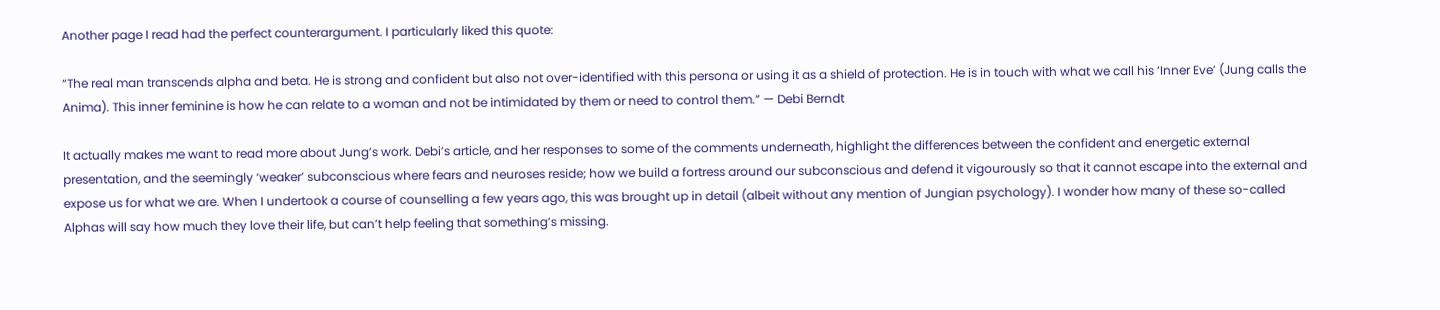Another page I read had the perfect counterargument. I particularly liked this quote:

“The real man transcends alpha and beta. He is strong and confident but also not over-identified with this persona or using it as a shield of protection. He is in touch with what we call his ‘Inner Eve’ (Jung calls the Anima). This inner feminine is how he can relate to a woman and not be intimidated by them or need to control them.” — Debi Berndt

It actually makes me want to read more about Jung’s work. Debi’s article, and her responses to some of the comments underneath, highlight the differences between the confident and energetic external presentation, and the seemingly ‘weaker’ subconscious where fears and neuroses reside; how we build a fortress around our subconscious and defend it vigourously so that it cannot escape into the external and expose us for what we are. When I undertook a course of counselling a few years ago, this was brought up in detail (albeit without any mention of Jungian psychology). I wonder how many of these so-called Alphas will say how much they love their life, but can’t help feeling that something’s missing.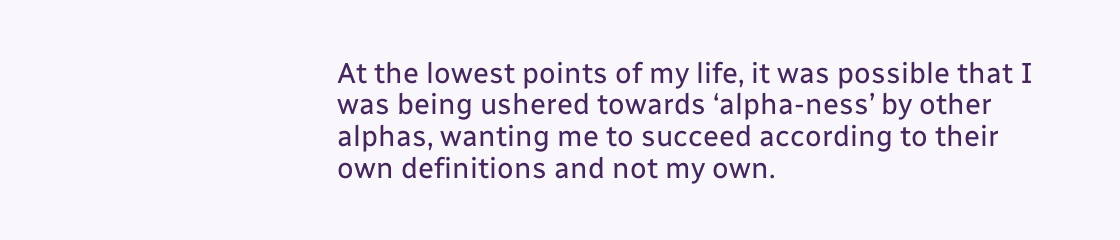At the lowest points of my life, it was possible that I was being ushered towards ‘alpha-ness’ by other alphas, wanting me to succeed according to their own definitions and not my own.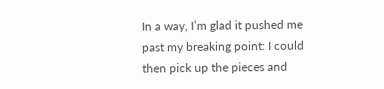In a way, I’m glad it pushed me past my breaking point: I could then pick up the pieces and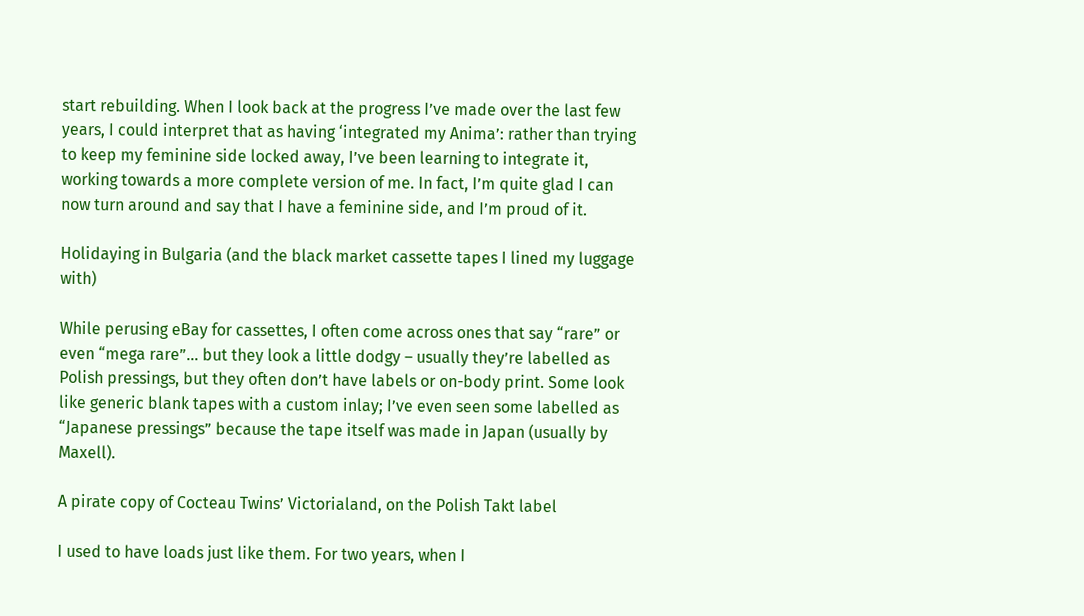start rebuilding. When I look back at the progress I’ve made over the last few years, I could interpret that as having ‘integrated my Anima’: rather than trying to keep my feminine side locked away, I’ve been learning to integrate it, working towards a more complete version of me. In fact, I’m quite glad I can now turn around and say that I have a feminine side, and I’m proud of it.

Holidaying in Bulgaria (and the black market cassette tapes I lined my luggage with)

While perusing eBay for cassettes, I often come across ones that say “rare” or even “mega rare”… but they look a little dodgy – usually they’re labelled as Polish pressings, but they often don’t have labels or on-body print. Some look like generic blank tapes with a custom inlay; I’ve even seen some labelled as “Japanese pressings” because the tape itself was made in Japan (usually by Maxell).

A pirate copy of Cocteau Twins’ Victorialand, on the Polish Takt label

I used to have loads just like them. For two years, when I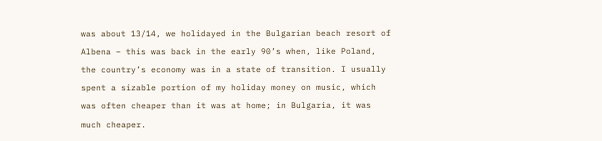was about 13/14, we holidayed in the Bulgarian beach resort of Albena – this was back in the early 90’s when, like Poland, the country’s economy was in a state of transition. I usually spent a sizable portion of my holiday money on music, which was often cheaper than it was at home; in Bulgaria, it was much cheaper.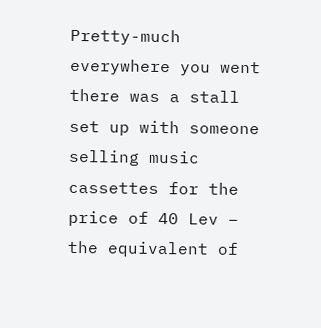Pretty-much everywhere you went there was a stall set up with someone selling music cassettes for the price of 40 Lev – the equivalent of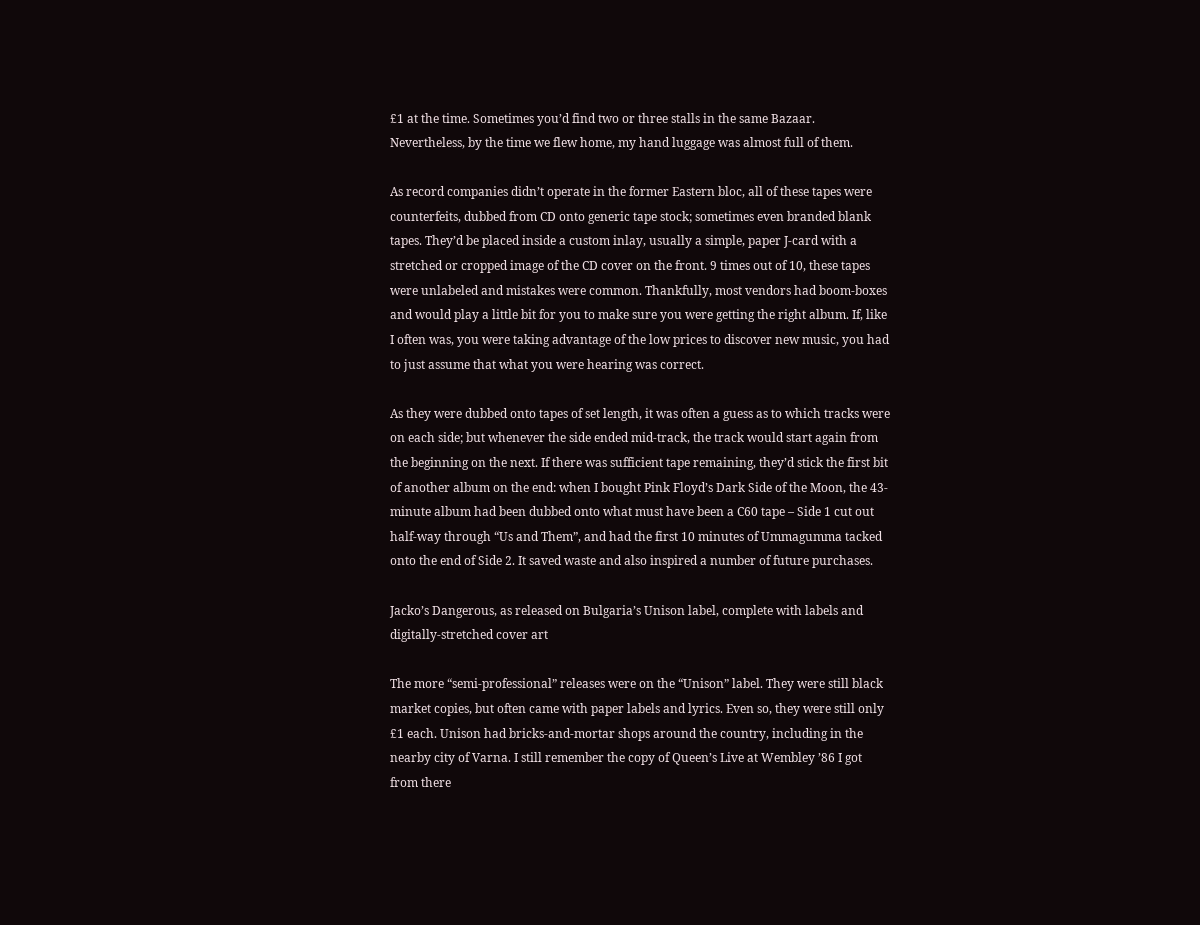£1 at the time. Sometimes you’d find two or three stalls in the same Bazaar. Nevertheless, by the time we flew home, my hand luggage was almost full of them.

As record companies didn’t operate in the former Eastern bloc, all of these tapes were counterfeits, dubbed from CD onto generic tape stock; sometimes even branded blank tapes. They’d be placed inside a custom inlay, usually a simple, paper J-card with a stretched or cropped image of the CD cover on the front. 9 times out of 10, these tapes were unlabeled and mistakes were common. Thankfully, most vendors had boom-boxes and would play a little bit for you to make sure you were getting the right album. If, like I often was, you were taking advantage of the low prices to discover new music, you had to just assume that what you were hearing was correct.

As they were dubbed onto tapes of set length, it was often a guess as to which tracks were on each side; but whenever the side ended mid-track, the track would start again from the beginning on the next. If there was sufficient tape remaining, they’d stick the first bit of another album on the end: when I bought Pink Floyd’s Dark Side of the Moon, the 43-minute album had been dubbed onto what must have been a C60 tape – Side 1 cut out half-way through “Us and Them”, and had the first 10 minutes of Ummagumma tacked onto the end of Side 2. It saved waste and also inspired a number of future purchases.

Jacko’s Dangerous, as released on Bulgaria’s Unison label, complete with labels and digitally-stretched cover art

The more “semi-professional” releases were on the “Unison” label. They were still black market copies, but often came with paper labels and lyrics. Even so, they were still only £1 each. Unison had bricks-and-mortar shops around the country, including in the nearby city of Varna. I still remember the copy of Queen’s Live at Wembley ’86 I got from there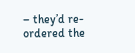– they’d re-ordered the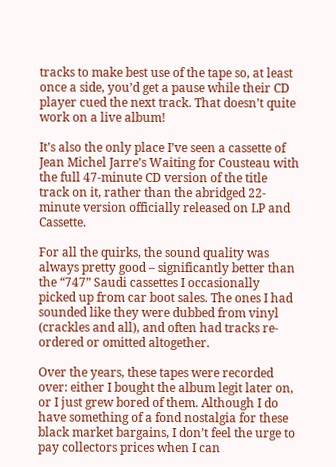tracks to make best use of the tape so, at least once a side, you’d get a pause while their CD player cued the next track. That doesn’t quite work on a live album!

It’s also the only place I’ve seen a cassette of Jean Michel Jarre’s Waiting for Cousteau with the full 47-minute CD version of the title track on it, rather than the abridged 22-minute version officially released on LP and Cassette.

For all the quirks, the sound quality was always pretty good – significantly better than the “747” Saudi cassettes I occasionally picked up from car boot sales. The ones I had sounded like they were dubbed from vinyl (crackles and all), and often had tracks re-ordered or omitted altogether.

Over the years, these tapes were recorded over: either I bought the album legit later on, or I just grew bored of them. Although I do have something of a fond nostalgia for these black market bargains, I don’t feel the urge to pay collectors prices when I can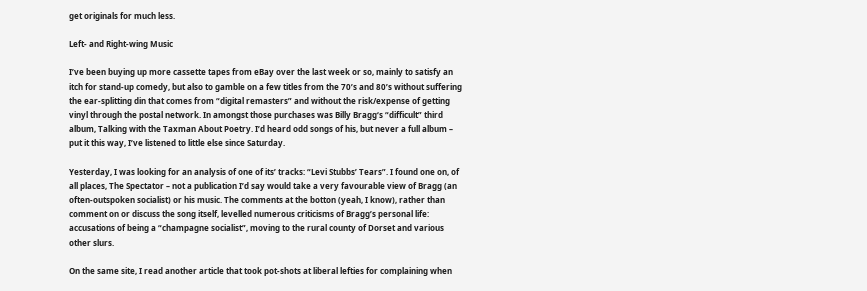get originals for much less.

Left- and Right-wing Music

I’ve been buying up more cassette tapes from eBay over the last week or so, mainly to satisfy an itch for stand-up comedy, but also to gamble on a few titles from the 70’s and 80’s without suffering the ear-splitting din that comes from “digital remasters” and without the risk/expense of getting vinyl through the postal network. In amongst those purchases was Billy Bragg‘s “difficult” third album, Talking with the Taxman About Poetry. I’d heard odd songs of his, but never a full album – put it this way, I’ve listened to little else since Saturday.

Yesterday, I was looking for an analysis of one of its’ tracks: “Levi Stubbs’ Tears”. I found one on, of all places, The Spectator – not a publication I’d say would take a very favourable view of Bragg (an often-outspoken socialist) or his music. The comments at the botton (yeah, I know), rather than comment on or discuss the song itself, levelled numerous criticisms of Bragg’s personal life: accusations of being a “champagne socialist”, moving to the rural county of Dorset and various other slurs.

On the same site, I read another article that took pot-shots at liberal lefties for complaining when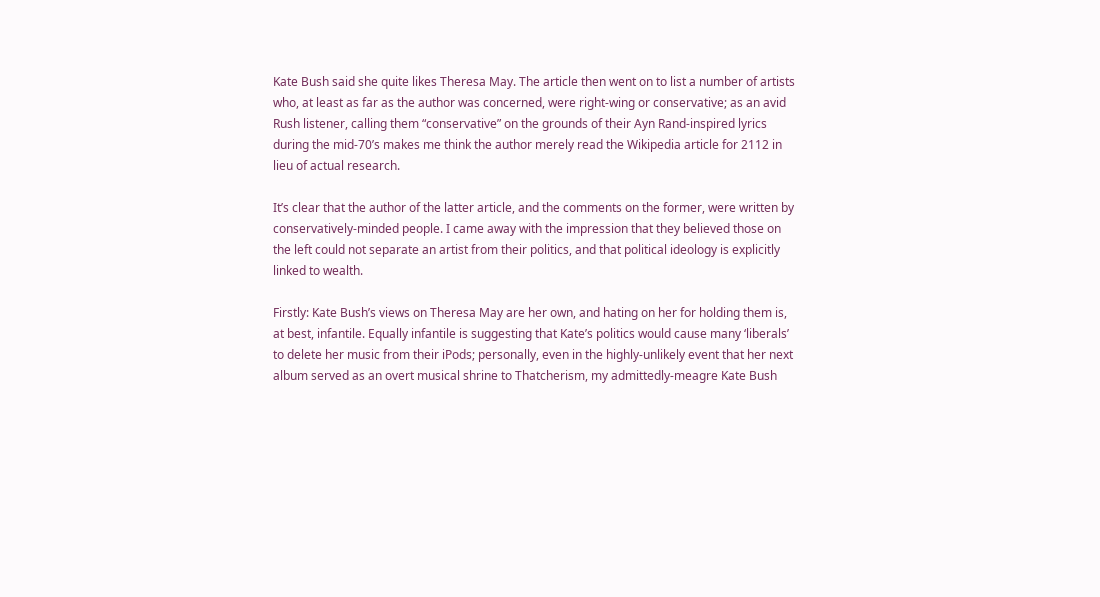Kate Bush said she quite likes Theresa May. The article then went on to list a number of artists who, at least as far as the author was concerned, were right-wing or conservative; as an avid Rush listener, calling them “conservative” on the grounds of their Ayn Rand-inspired lyrics during the mid-70’s makes me think the author merely read the Wikipedia article for 2112 in lieu of actual research.

It’s clear that the author of the latter article, and the comments on the former, were written by conservatively-minded people. I came away with the impression that they believed those on the left could not separate an artist from their politics, and that political ideology is explicitly linked to wealth.

Firstly: Kate Bush’s views on Theresa May are her own, and hating on her for holding them is, at best, infantile. Equally infantile is suggesting that Kate’s politics would cause many ‘liberals’ to delete her music from their iPods; personally, even in the highly-unlikely event that her next album served as an overt musical shrine to Thatcherism, my admittedly-meagre Kate Bush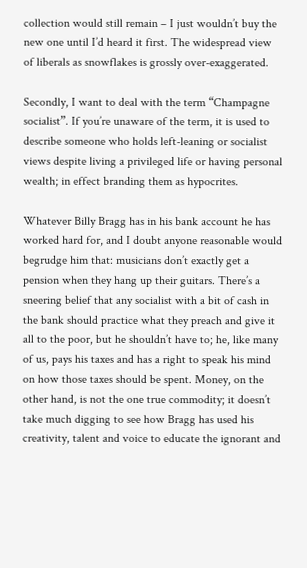collection would still remain – I just wouldn’t buy the new one until I’d heard it first. The widespread view of liberals as snowflakes is grossly over-exaggerated.

Secondly, I want to deal with the term “Champagne socialist”. If you’re unaware of the term, it is used to describe someone who holds left-leaning or socialist views despite living a privileged life or having personal wealth; in effect branding them as hypocrites.

Whatever Billy Bragg has in his bank account he has worked hard for, and I doubt anyone reasonable would begrudge him that: musicians don’t exactly get a pension when they hang up their guitars. There’s a sneering belief that any socialist with a bit of cash in the bank should practice what they preach and give it all to the poor, but he shouldn’t have to; he, like many of us, pays his taxes and has a right to speak his mind on how those taxes should be spent. Money, on the other hand, is not the one true commodity; it doesn’t take much digging to see how Bragg has used his creativity, talent and voice to educate the ignorant and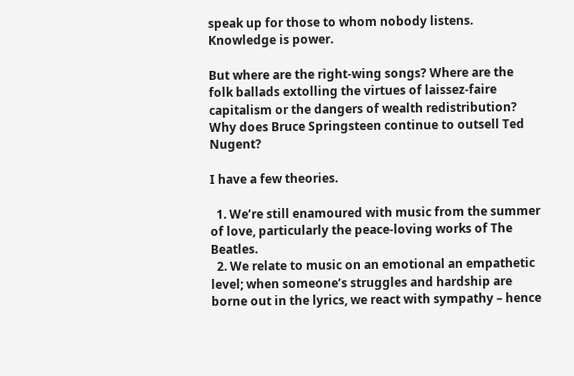speak up for those to whom nobody listens. Knowledge is power.

But where are the right-wing songs? Where are the folk ballads extolling the virtues of laissez-faire capitalism or the dangers of wealth redistribution? Why does Bruce Springsteen continue to outsell Ted Nugent?

I have a few theories.

  1. We’re still enamoured with music from the summer of love, particularly the peace-loving works of The Beatles.
  2. We relate to music on an emotional an empathetic level; when someone’s struggles and hardship are borne out in the lyrics, we react with sympathy – hence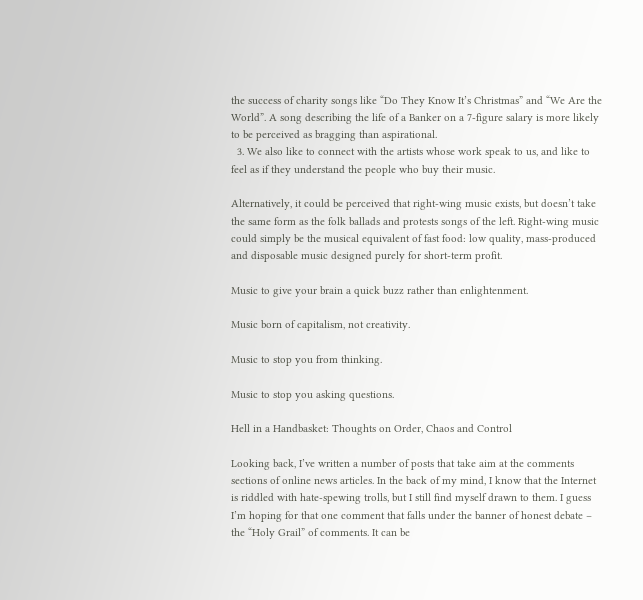the success of charity songs like “Do They Know It’s Christmas” and “We Are the World”. A song describing the life of a Banker on a 7-figure salary is more likely to be perceived as bragging than aspirational.
  3. We also like to connect with the artists whose work speak to us, and like to feel as if they understand the people who buy their music.

Alternatively, it could be perceived that right-wing music exists, but doesn’t take the same form as the folk ballads and protests songs of the left. Right-wing music could simply be the musical equivalent of fast food: low quality, mass-produced and disposable music designed purely for short-term profit.

Music to give your brain a quick buzz rather than enlightenment.

Music born of capitalism, not creativity.

Music to stop you from thinking.

Music to stop you asking questions.

Hell in a Handbasket: Thoughts on Order, Chaos and Control

Looking back, I’ve written a number of posts that take aim at the comments sections of online news articles. In the back of my mind, I know that the Internet is riddled with hate-spewing trolls, but I still find myself drawn to them. I guess I’m hoping for that one comment that falls under the banner of honest debate – the “Holy Grail” of comments. It can be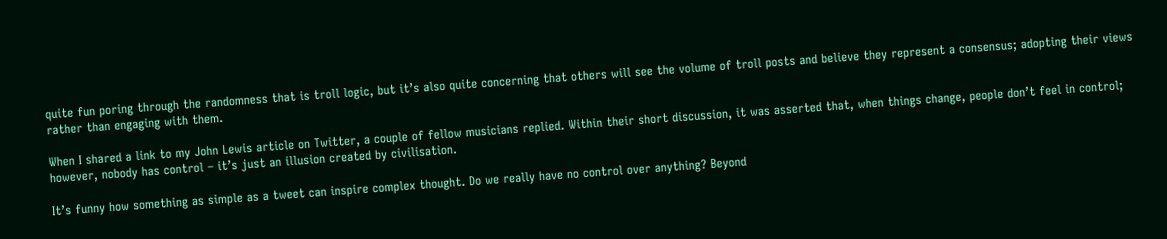quite fun poring through the randomness that is troll logic, but it’s also quite concerning that others will see the volume of troll posts and believe they represent a consensus; adopting their views rather than engaging with them.

When I shared a link to my John Lewis article on Twitter, a couple of fellow musicians replied. Within their short discussion, it was asserted that, when things change, people don’t feel in control; however, nobody has control – it’s just an illusion created by civilisation.

It’s funny how something as simple as a tweet can inspire complex thought. Do we really have no control over anything? Beyond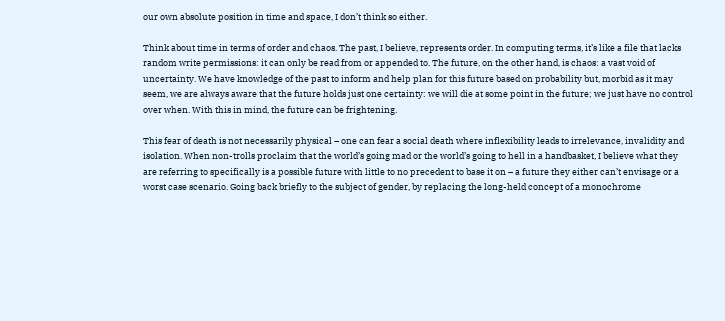our own absolute position in time and space, I don’t think so either.

Think about time in terms of order and chaos. The past, I believe, represents order. In computing terms, it’s like a file that lacks random write permissions: it can only be read from or appended to. The future, on the other hand, is chaos: a vast void of uncertainty. We have knowledge of the past to inform and help plan for this future based on probability but, morbid as it may seem, we are always aware that the future holds just one certainty: we will die at some point in the future; we just have no control over when. With this in mind, the future can be frightening.

This fear of death is not necessarily physical – one can fear a social death where inflexibility leads to irrelevance, invalidity and isolation. When non-trolls proclaim that the world’s going mad or the world’s going to hell in a handbasket, I believe what they are referring to specifically is a possible future with little to no precedent to base it on – a future they either can’t envisage or a worst case scenario. Going back briefly to the subject of gender, by replacing the long-held concept of a monochrome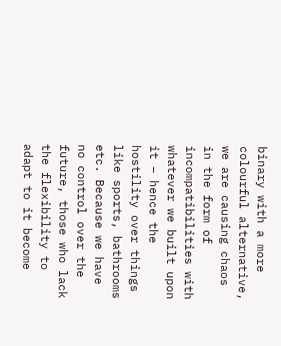binary with a more colourful alternative, we are causing chaos in the form of incompatibilities with whatever we built upon it – hence the hostility over things like sports, bathrooms etc. Because we have no control over the future, those who lack the flexibility to adapt to it become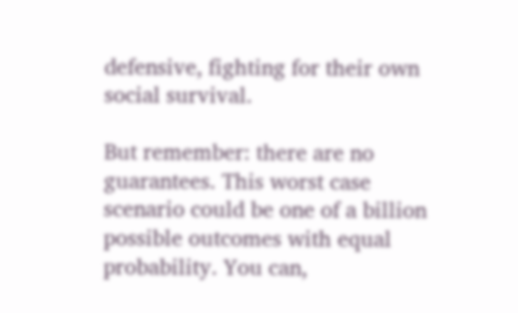defensive, fighting for their own social survival.

But remember: there are no guarantees. This worst case scenario could be one of a billion possible outcomes with equal probability. You can,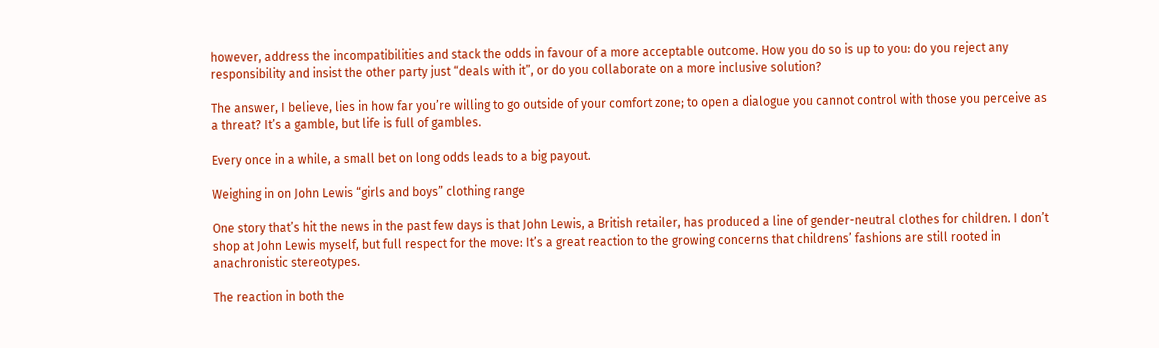however, address the incompatibilities and stack the odds in favour of a more acceptable outcome. How you do so is up to you: do you reject any responsibility and insist the other party just “deals with it”, or do you collaborate on a more inclusive solution?

The answer, I believe, lies in how far you’re willing to go outside of your comfort zone; to open a dialogue you cannot control with those you perceive as a threat? It’s a gamble, but life is full of gambles.

Every once in a while, a small bet on long odds leads to a big payout.

Weighing in on John Lewis “girls and boys” clothing range

One story that’s hit the news in the past few days is that John Lewis, a British retailer, has produced a line of gender-neutral clothes for children. I don’t shop at John Lewis myself, but full respect for the move: It’s a great reaction to the growing concerns that childrens’ fashions are still rooted in anachronistic stereotypes.

The reaction in both the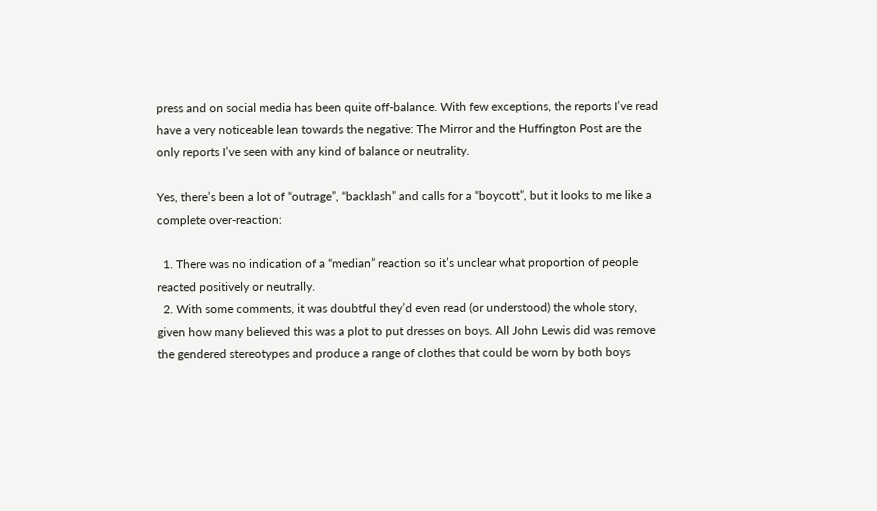press and on social media has been quite off-balance. With few exceptions, the reports I’ve read have a very noticeable lean towards the negative: The Mirror and the Huffington Post are the only reports I’ve seen with any kind of balance or neutrality.

Yes, there’s been a lot of “outrage”, “backlash” and calls for a “boycott”, but it looks to me like a complete over-reaction:

  1. There was no indication of a “median” reaction so it’s unclear what proportion of people reacted positively or neutrally.
  2. With some comments, it was doubtful they’d even read (or understood) the whole story, given how many believed this was a plot to put dresses on boys. All John Lewis did was remove the gendered stereotypes and produce a range of clothes that could be worn by both boys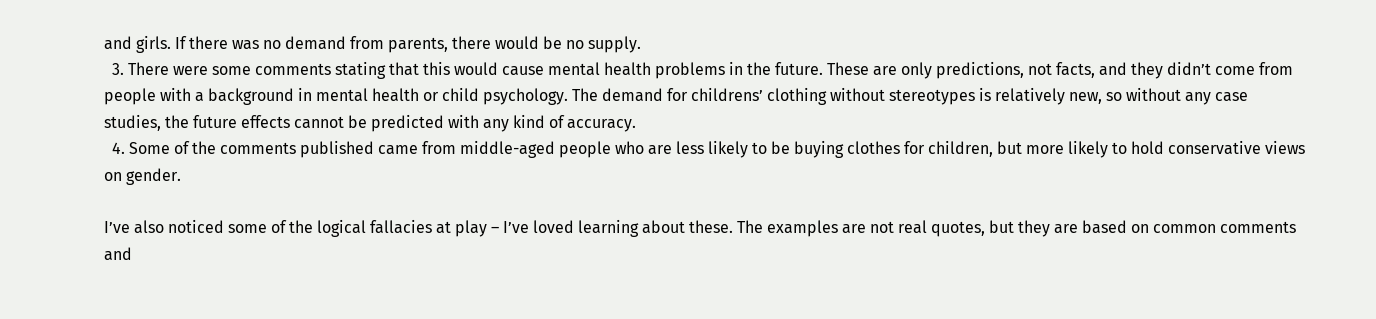and girls. If there was no demand from parents, there would be no supply.
  3. There were some comments stating that this would cause mental health problems in the future. These are only predictions, not facts, and they didn’t come from people with a background in mental health or child psychology. The demand for childrens’ clothing without stereotypes is relatively new, so without any case studies, the future effects cannot be predicted with any kind of accuracy.
  4. Some of the comments published came from middle-aged people who are less likely to be buying clothes for children, but more likely to hold conservative views on gender.

I’ve also noticed some of the logical fallacies at play – I’ve loved learning about these. The examples are not real quotes, but they are based on common comments and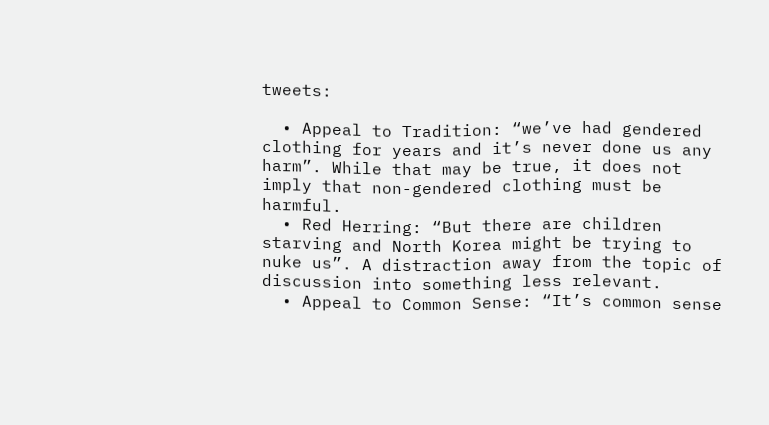tweets:

  • Appeal to Tradition: “we’ve had gendered clothing for years and it’s never done us any harm”. While that may be true, it does not imply that non-gendered clothing must be harmful.
  • Red Herring: “But there are children starving and North Korea might be trying to nuke us”. A distraction away from the topic of discussion into something less relevant.
  • Appeal to Common Sense: “It’s common sense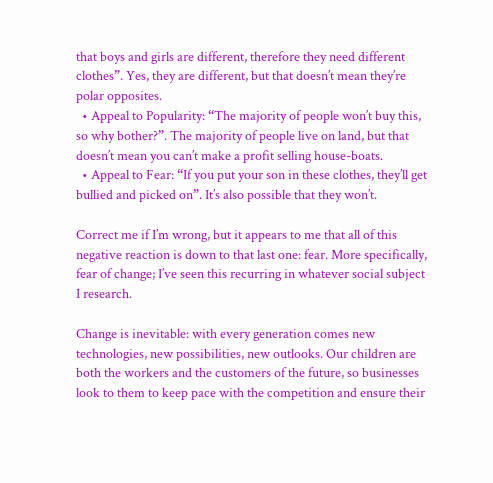that boys and girls are different, therefore they need different clothes”. Yes, they are different, but that doesn’t mean they’re polar opposites.
  • Appeal to Popularity: “The majority of people won’t buy this, so why bother?”. The majority of people live on land, but that doesn’t mean you can’t make a profit selling house-boats.
  • Appeal to Fear: “If you put your son in these clothes, they’ll get bullied and picked on”. It’s also possible that they won’t.

Correct me if I’m wrong, but it appears to me that all of this negative reaction is down to that last one: fear. More specifically, fear of change; I’ve seen this recurring in whatever social subject I research.

Change is inevitable: with every generation comes new technologies, new possibilities, new outlooks. Our children are both the workers and the customers of the future, so businesses look to them to keep pace with the competition and ensure their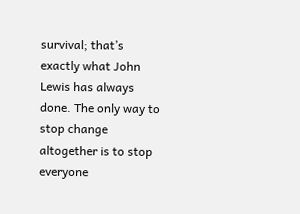survival; that’s exactly what John Lewis has always done. The only way to stop change altogether is to stop everyone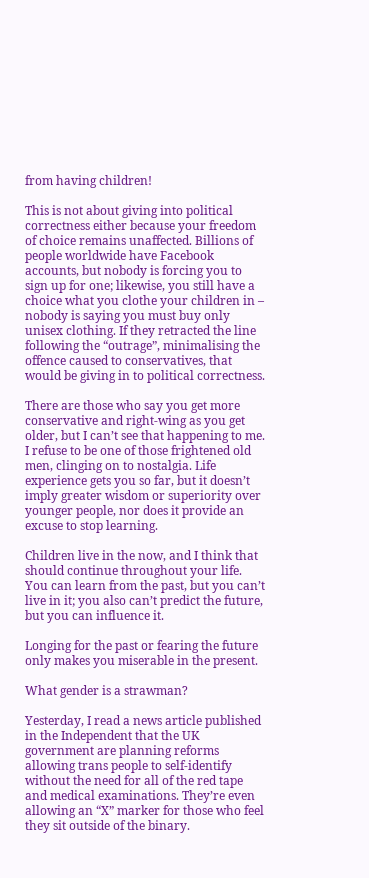from having children!

This is not about giving into political correctness either because your freedom of choice remains unaffected. Billions of people worldwide have Facebook accounts, but nobody is forcing you to sign up for one; likewise, you still have a choice what you clothe your children in – nobody is saying you must buy only unisex clothing. If they retracted the line following the “outrage”, minimalising the offence caused to conservatives, that would be giving in to political correctness.

There are those who say you get more conservative and right-wing as you get older, but I can’t see that happening to me. I refuse to be one of those frightened old men, clinging on to nostalgia. Life experience gets you so far, but it doesn’t imply greater wisdom or superiority over younger people, nor does it provide an excuse to stop learning.

Children live in the now, and I think that should continue throughout your life. You can learn from the past, but you can’t live in it; you also can’t predict the future, but you can influence it.

Longing for the past or fearing the future only makes you miserable in the present.

What gender is a strawman?

Yesterday, I read a news article published in the Independent that the UK government are planning reforms allowing trans people to self-identify without the need for all of the red tape and medical examinations. They’re even allowing an “X” marker for those who feel they sit outside of the binary.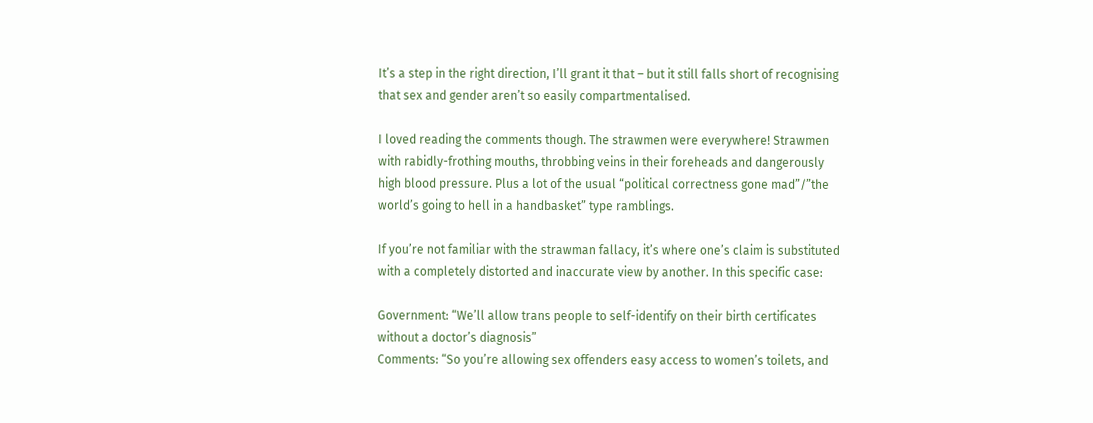It’s a step in the right direction, I’ll grant it that – but it still falls short of recognising that sex and gender aren’t so easily compartmentalised.

I loved reading the comments though. The strawmen were everywhere! Strawmen with rabidly-frothing mouths, throbbing veins in their foreheads and dangerously high blood pressure. Plus a lot of the usual “political correctness gone mad”/”the world’s going to hell in a handbasket” type ramblings.

If you’re not familiar with the strawman fallacy, it’s where one’s claim is substituted with a completely distorted and inaccurate view by another. In this specific case:

Government: “We’ll allow trans people to self-identify on their birth certificates without a doctor’s diagnosis”
Comments: “So you’re allowing sex offenders easy access to women’s toilets, and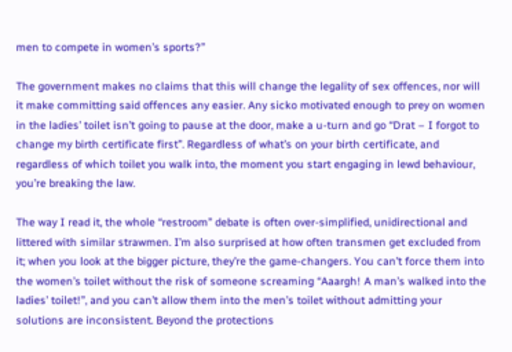men to compete in women’s sports?”

The government makes no claims that this will change the legality of sex offences, nor will it make committing said offences any easier. Any sicko motivated enough to prey on women in the ladies’ toilet isn’t going to pause at the door, make a u-turn and go “Drat – I forgot to change my birth certificate first”. Regardless of what’s on your birth certificate, and regardless of which toilet you walk into, the moment you start engaging in lewd behaviour, you’re breaking the law.

The way I read it, the whole “restroom” debate is often over-simplified, unidirectional and littered with similar strawmen. I’m also surprised at how often transmen get excluded from it; when you look at the bigger picture, they’re the game-changers. You can’t force them into the women’s toilet without the risk of someone screaming “Aaargh! A man’s walked into the ladies’ toilet!”, and you can’t allow them into the men’s toilet without admitting your solutions are inconsistent. Beyond the protections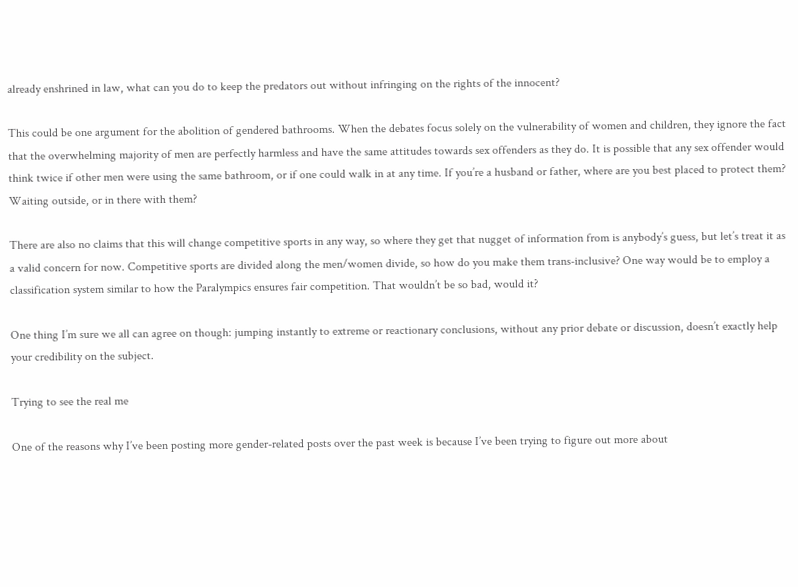already enshrined in law, what can you do to keep the predators out without infringing on the rights of the innocent?

This could be one argument for the abolition of gendered bathrooms. When the debates focus solely on the vulnerability of women and children, they ignore the fact that the overwhelming majority of men are perfectly harmless and have the same attitudes towards sex offenders as they do. It is possible that any sex offender would think twice if other men were using the same bathroom, or if one could walk in at any time. If you’re a husband or father, where are you best placed to protect them? Waiting outside, or in there with them?

There are also no claims that this will change competitive sports in any way, so where they get that nugget of information from is anybody’s guess, but let’s treat it as a valid concern for now. Competitive sports are divided along the men/women divide, so how do you make them trans-inclusive? One way would be to employ a classification system similar to how the Paralympics ensures fair competition. That wouldn’t be so bad, would it?

One thing I’m sure we all can agree on though: jumping instantly to extreme or reactionary conclusions, without any prior debate or discussion, doesn’t exactly help your credibility on the subject.

Trying to see the real me

One of the reasons why I’ve been posting more gender-related posts over the past week is because I’ve been trying to figure out more about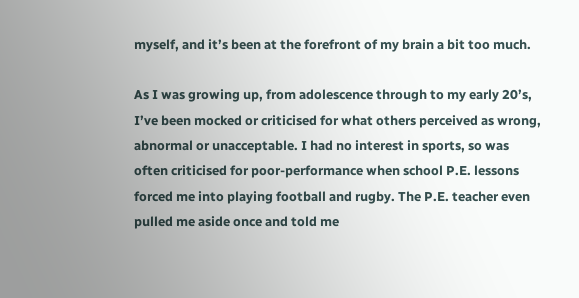myself, and it’s been at the forefront of my brain a bit too much.

As I was growing up, from adolescence through to my early 20’s, I’ve been mocked or criticised for what others perceived as wrong, abnormal or unacceptable. I had no interest in sports, so was often criticised for poor-performance when school P.E. lessons forced me into playing football and rugby. The P.E. teacher even pulled me aside once and told me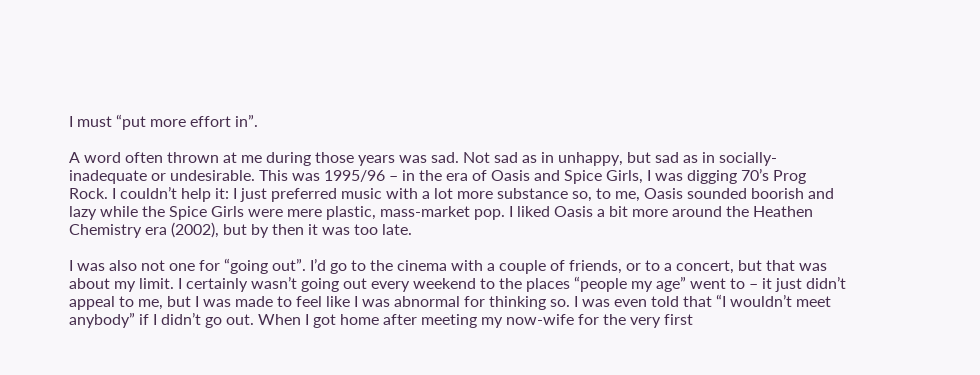I must “put more effort in”.

A word often thrown at me during those years was sad. Not sad as in unhappy, but sad as in socially-inadequate or undesirable. This was 1995/96 – in the era of Oasis and Spice Girls, I was digging 70’s Prog Rock. I couldn’t help it: I just preferred music with a lot more substance so, to me, Oasis sounded boorish and lazy while the Spice Girls were mere plastic, mass-market pop. I liked Oasis a bit more around the Heathen Chemistry era (2002), but by then it was too late.

I was also not one for “going out”. I’d go to the cinema with a couple of friends, or to a concert, but that was about my limit. I certainly wasn’t going out every weekend to the places “people my age” went to – it just didn’t appeal to me, but I was made to feel like I was abnormal for thinking so. I was even told that “I wouldn’t meet anybody” if I didn’t go out. When I got home after meeting my now-wife for the very first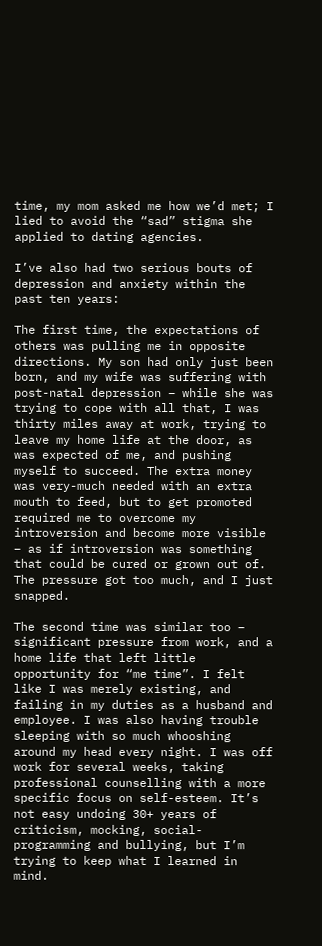time, my mom asked me how we’d met; I lied to avoid the “sad” stigma she applied to dating agencies.

I’ve also had two serious bouts of depression and anxiety within the past ten years:

The first time, the expectations of others was pulling me in opposite directions. My son had only just been born, and my wife was suffering with post-natal depression – while she was trying to cope with all that, I was thirty miles away at work, trying to leave my home life at the door, as was expected of me, and pushing myself to succeed. The extra money was very-much needed with an extra mouth to feed, but to get promoted required me to overcome my introversion and become more visible – as if introversion was something that could be cured or grown out of. The pressure got too much, and I just snapped.

The second time was similar too – significant pressure from work, and a home life that left little opportunity for “me time”. I felt like I was merely existing, and failing in my duties as a husband and employee. I was also having trouble sleeping with so much whooshing around my head every night. I was off work for several weeks, taking professional counselling with a more specific focus on self-esteem. It’s not easy undoing 30+ years of criticism, mocking, social-programming and bullying, but I’m trying to keep what I learned in mind.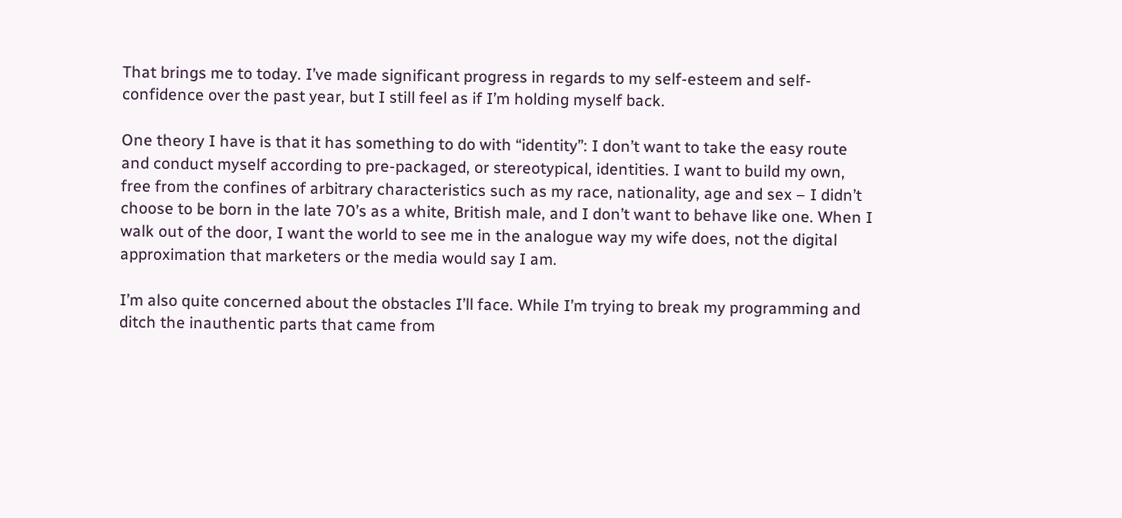That brings me to today. I’ve made significant progress in regards to my self-esteem and self-confidence over the past year, but I still feel as if I’m holding myself back.

One theory I have is that it has something to do with “identity”: I don’t want to take the easy route and conduct myself according to pre-packaged, or stereotypical, identities. I want to build my own, free from the confines of arbitrary characteristics such as my race, nationality, age and sex – I didn’t choose to be born in the late 70’s as a white, British male, and I don’t want to behave like one. When I walk out of the door, I want the world to see me in the analogue way my wife does, not the digital approximation that marketers or the media would say I am.

I’m also quite concerned about the obstacles I’ll face. While I’m trying to break my programming and ditch the inauthentic parts that came from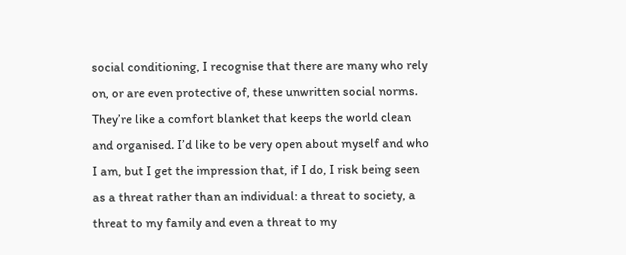social conditioning, I recognise that there are many who rely on, or are even protective of, these unwritten social norms. They’re like a comfort blanket that keeps the world clean and organised. I’d like to be very open about myself and who I am, but I get the impression that, if I do, I risk being seen as a threat rather than an individual: a threat to society, a threat to my family and even a threat to my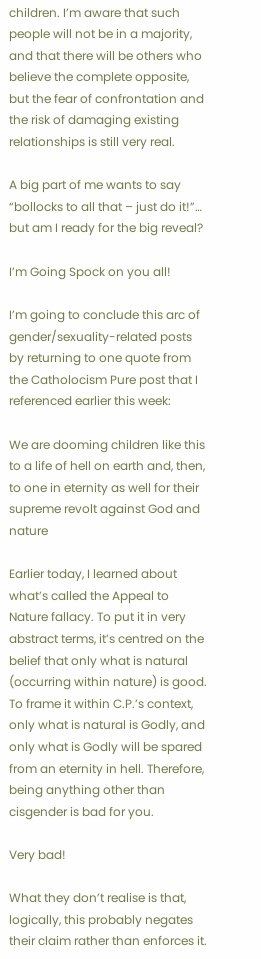children. I’m aware that such people will not be in a majority, and that there will be others who believe the complete opposite, but the fear of confrontation and the risk of damaging existing relationships is still very real.

A big part of me wants to say “bollocks to all that – just do it!”… but am I ready for the big reveal?

I’m Going Spock on you all!

I’m going to conclude this arc of gender/sexuality-related posts by returning to one quote from the Catholocism Pure post that I referenced earlier this week:

We are dooming children like this to a life of hell on earth and, then, to one in eternity as well for their supreme revolt against God and nature

Earlier today, I learned about what’s called the Appeal to Nature fallacy. To put it in very abstract terms, it’s centred on the belief that only what is natural (occurring within nature) is good. To frame it within C.P.’s context, only what is natural is Godly, and only what is Godly will be spared from an eternity in hell. Therefore, being anything other than cisgender is bad for you.

Very bad!

What they don’t realise is that, logically, this probably negates their claim rather than enforces it.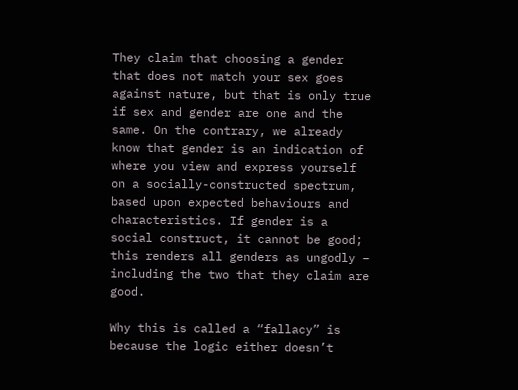They claim that choosing a gender that does not match your sex goes against nature, but that is only true if sex and gender are one and the same. On the contrary, we already know that gender is an indication of where you view and express yourself on a socially-constructed spectrum, based upon expected behaviours and characteristics. If gender is a social construct, it cannot be good; this renders all genders as ungodly – including the two that they claim are good.

Why this is called a “fallacy” is because the logic either doesn’t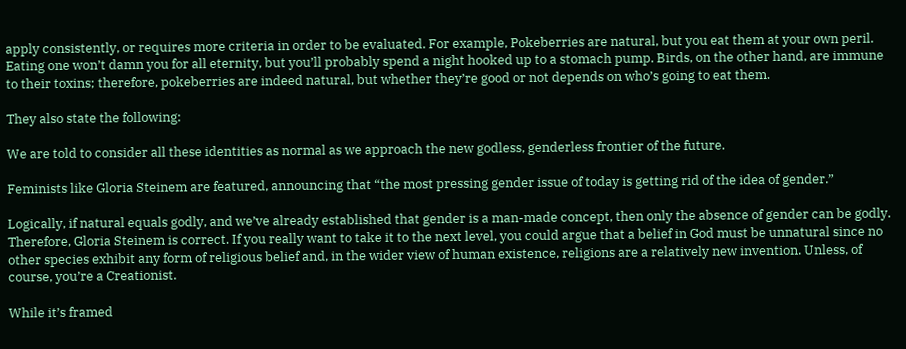apply consistently, or requires more criteria in order to be evaluated. For example, Pokeberries are natural, but you eat them at your own peril. Eating one won’t damn you for all eternity, but you’ll probably spend a night hooked up to a stomach pump. Birds, on the other hand, are immune to their toxins; therefore, pokeberries are indeed natural, but whether they’re good or not depends on who’s going to eat them.

They also state the following:

We are told to consider all these identities as normal as we approach the new godless, genderless frontier of the future.

Feminists like Gloria Steinem are featured, announcing that “the most pressing gender issue of today is getting rid of the idea of gender.”

Logically, if natural equals godly, and we’ve already established that gender is a man-made concept, then only the absence of gender can be godly. Therefore, Gloria Steinem is correct. If you really want to take it to the next level, you could argue that a belief in God must be unnatural since no other species exhibit any form of religious belief and, in the wider view of human existence, religions are a relatively new invention. Unless, of course, you’re a Creationist.

While it’s framed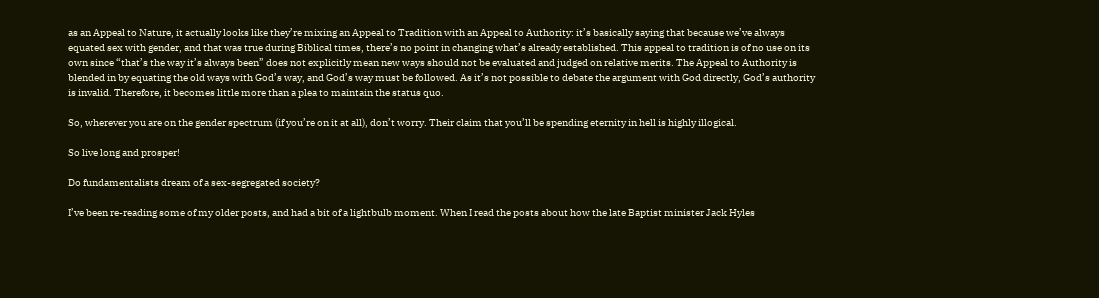as an Appeal to Nature, it actually looks like they’re mixing an Appeal to Tradition with an Appeal to Authority: it’s basically saying that because we’ve always equated sex with gender, and that was true during Biblical times, there’s no point in changing what’s already established. This appeal to tradition is of no use on its own since “that’s the way it’s always been” does not explicitly mean new ways should not be evaluated and judged on relative merits. The Appeal to Authority is blended in by equating the old ways with God’s way, and God’s way must be followed. As it’s not possible to debate the argument with God directly, God’s authority is invalid. Therefore, it becomes little more than a plea to maintain the status quo.

So, wherever you are on the gender spectrum (if you’re on it at all), don’t worry. Their claim that you’ll be spending eternity in hell is highly illogical.

So live long and prosper!

Do fundamentalists dream of a sex-segregated society?

I’ve been re-reading some of my older posts, and had a bit of a lightbulb moment. When I read the posts about how the late Baptist minister Jack Hyles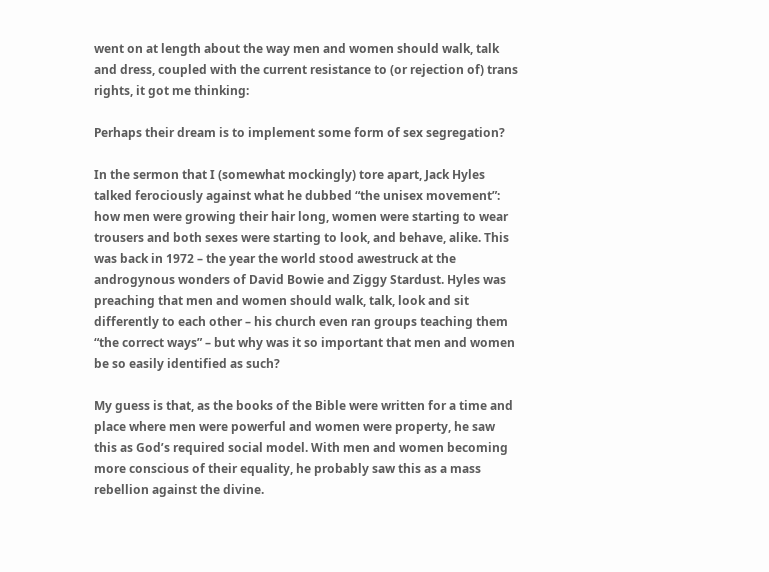went on at length about the way men and women should walk, talk and dress, coupled with the current resistance to (or rejection of) trans rights, it got me thinking:

Perhaps their dream is to implement some form of sex segregation?

In the sermon that I (somewhat mockingly) tore apart, Jack Hyles talked ferociously against what he dubbed “the unisex movement”: how men were growing their hair long, women were starting to wear trousers and both sexes were starting to look, and behave, alike. This was back in 1972 – the year the world stood awestruck at the androgynous wonders of David Bowie and Ziggy Stardust. Hyles was preaching that men and women should walk, talk, look and sit differently to each other – his church even ran groups teaching them “the correct ways” – but why was it so important that men and women be so easily identified as such?

My guess is that, as the books of the Bible were written for a time and place where men were powerful and women were property, he saw this as God’s required social model. With men and women becoming more conscious of their equality, he probably saw this as a mass rebellion against the divine.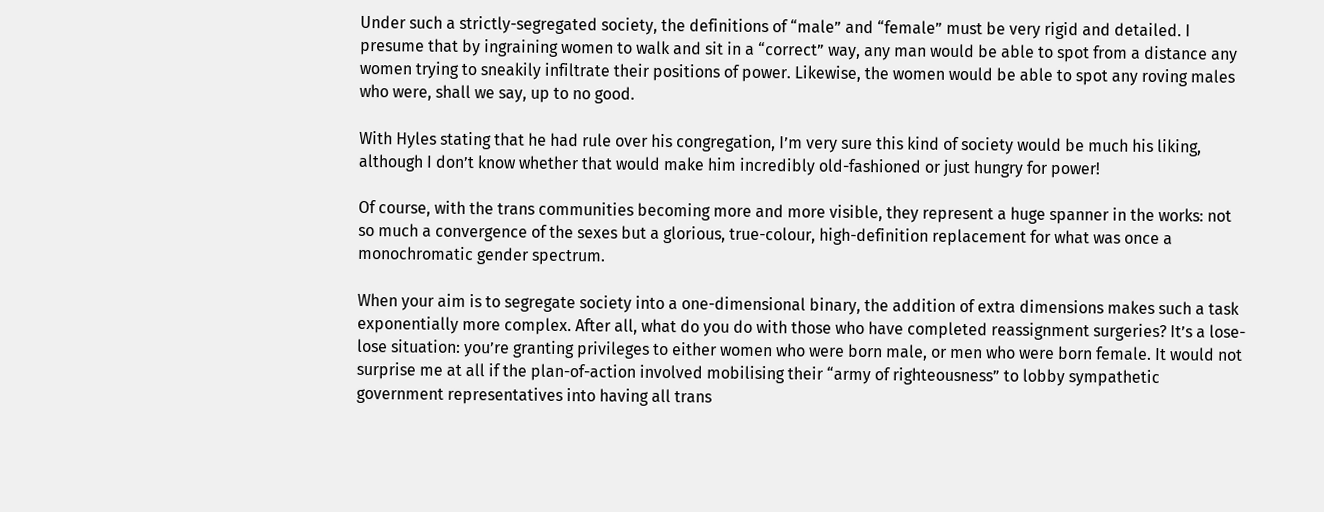Under such a strictly-segregated society, the definitions of “male” and “female” must be very rigid and detailed. I presume that by ingraining women to walk and sit in a “correct” way, any man would be able to spot from a distance any women trying to sneakily infiltrate their positions of power. Likewise, the women would be able to spot any roving males who were, shall we say, up to no good.

With Hyles stating that he had rule over his congregation, I’m very sure this kind of society would be much his liking, although I don’t know whether that would make him incredibly old-fashioned or just hungry for power!

Of course, with the trans communities becoming more and more visible, they represent a huge spanner in the works: not so much a convergence of the sexes but a glorious, true-colour, high-definition replacement for what was once a monochromatic gender spectrum.

When your aim is to segregate society into a one-dimensional binary, the addition of extra dimensions makes such a task exponentially more complex. After all, what do you do with those who have completed reassignment surgeries? It’s a lose-lose situation: you’re granting privileges to either women who were born male, or men who were born female. It would not surprise me at all if the plan-of-action involved mobilising their “army of righteousness” to lobby sympathetic government representatives into having all trans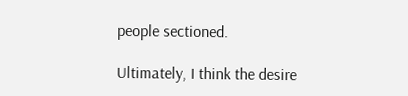people sectioned.

Ultimately, I think the desire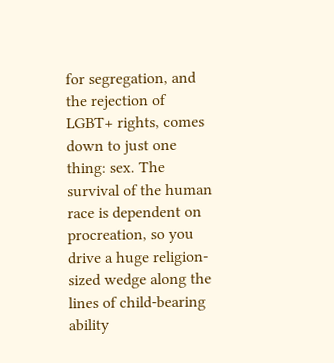for segregation, and the rejection of LGBT+ rights, comes down to just one thing: sex. The survival of the human race is dependent on procreation, so you drive a huge religion-sized wedge along the lines of child-bearing ability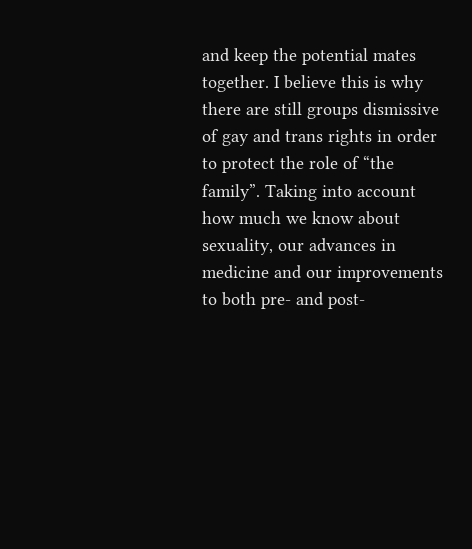and keep the potential mates together. I believe this is why there are still groups dismissive of gay and trans rights in order to protect the role of “the family”. Taking into account how much we know about sexuality, our advances in medicine and our improvements to both pre- and post-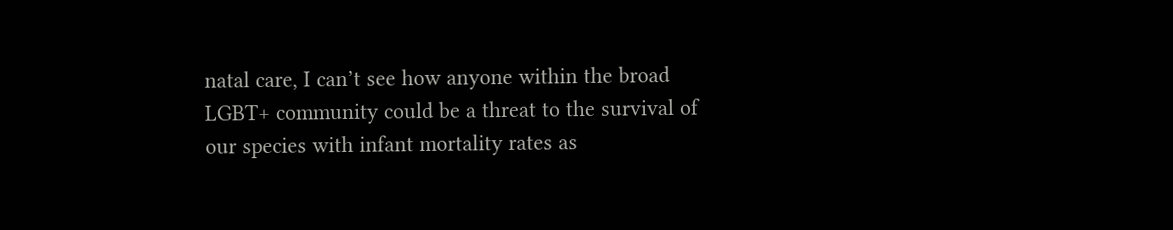natal care, I can’t see how anyone within the broad LGBT+ community could be a threat to the survival of our species with infant mortality rates as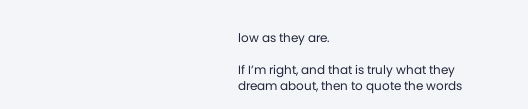low as they are.

If I’m right, and that is truly what they dream about, then to quote the words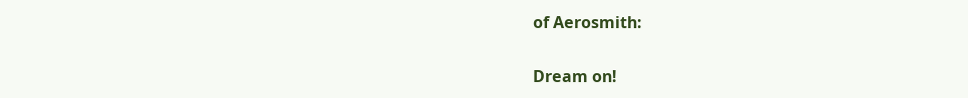of Aerosmith:

Dream on!